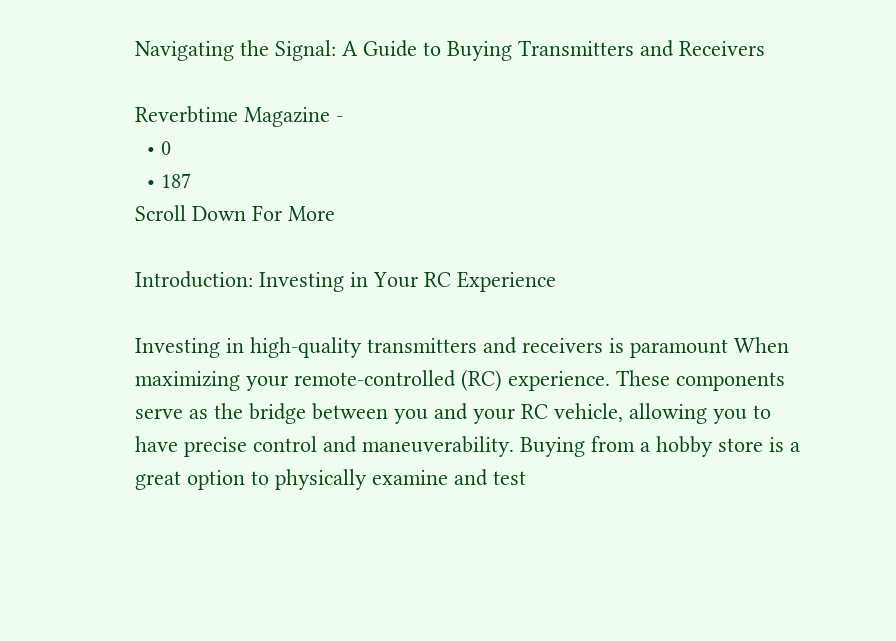Navigating the Signal: A Guide to Buying Transmitters and Receivers

Reverbtime Magazine -
  • 0
  • 187
Scroll Down For More

Introduction: Investing in Your RC Experience

Investing in high-quality transmitters and receivers is paramount When maximizing your remote-controlled (RC) experience. These components serve as the bridge between you and your RC vehicle, allowing you to have precise control and maneuverability. Buying from a hobby store is a great option to physically examine and test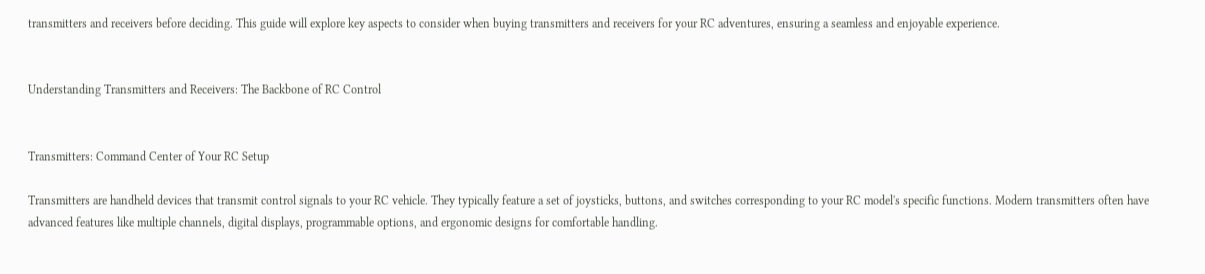transmitters and receivers before deciding. This guide will explore key aspects to consider when buying transmitters and receivers for your RC adventures, ensuring a seamless and enjoyable experience.


Understanding Transmitters and Receivers: The Backbone of RC Control


Transmitters: Command Center of Your RC Setup

Transmitters are handheld devices that transmit control signals to your RC vehicle. They typically feature a set of joysticks, buttons, and switches corresponding to your RC model's specific functions. Modern transmitters often have advanced features like multiple channels, digital displays, programmable options, and ergonomic designs for comfortable handling.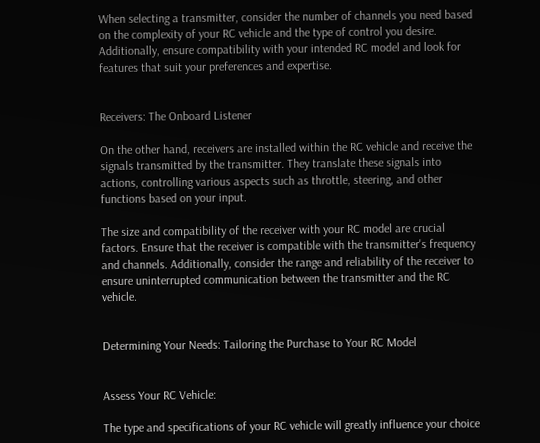When selecting a transmitter, consider the number of channels you need based on the complexity of your RC vehicle and the type of control you desire. Additionally, ensure compatibility with your intended RC model and look for features that suit your preferences and expertise.


Receivers: The Onboard Listener

On the other hand, receivers are installed within the RC vehicle and receive the signals transmitted by the transmitter. They translate these signals into actions, controlling various aspects such as throttle, steering, and other functions based on your input.

The size and compatibility of the receiver with your RC model are crucial factors. Ensure that the receiver is compatible with the transmitter's frequency and channels. Additionally, consider the range and reliability of the receiver to ensure uninterrupted communication between the transmitter and the RC vehicle.


Determining Your Needs: Tailoring the Purchase to Your RC Model


Assess Your RC Vehicle:

The type and specifications of your RC vehicle will greatly influence your choice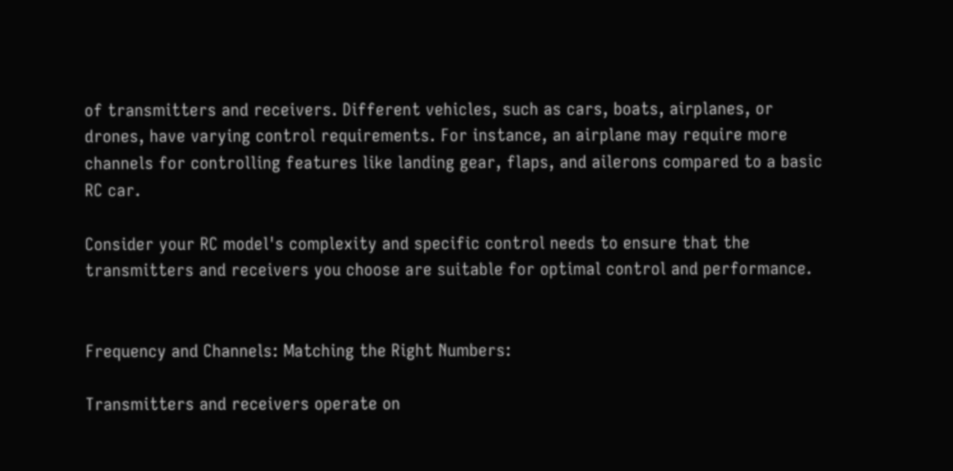of transmitters and receivers. Different vehicles, such as cars, boats, airplanes, or drones, have varying control requirements. For instance, an airplane may require more channels for controlling features like landing gear, flaps, and ailerons compared to a basic RC car.

Consider your RC model's complexity and specific control needs to ensure that the transmitters and receivers you choose are suitable for optimal control and performance.


Frequency and Channels: Matching the Right Numbers:

Transmitters and receivers operate on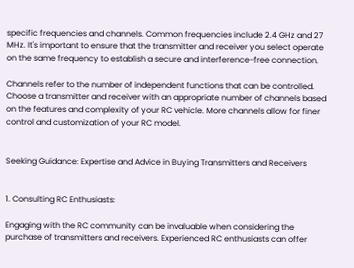specific frequencies and channels. Common frequencies include 2.4 GHz and 27 MHz. It's important to ensure that the transmitter and receiver you select operate on the same frequency to establish a secure and interference-free connection.

Channels refer to the number of independent functions that can be controlled. Choose a transmitter and receiver with an appropriate number of channels based on the features and complexity of your RC vehicle. More channels allow for finer control and customization of your RC model.


Seeking Guidance: Expertise and Advice in Buying Transmitters and Receivers


1. Consulting RC Enthusiasts:

Engaging with the RC community can be invaluable when considering the purchase of transmitters and receivers. Experienced RC enthusiasts can offer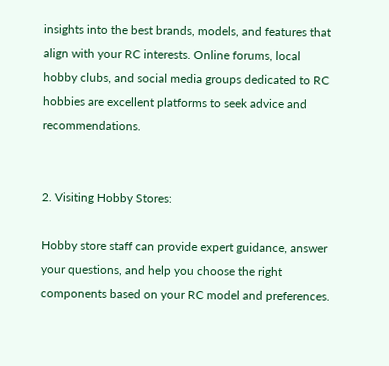insights into the best brands, models, and features that align with your RC interests. Online forums, local hobby clubs, and social media groups dedicated to RC hobbies are excellent platforms to seek advice and recommendations.


2. Visiting Hobby Stores:

Hobby store staff can provide expert guidance, answer your questions, and help you choose the right components based on your RC model and preferences.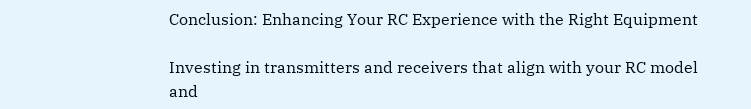Conclusion: Enhancing Your RC Experience with the Right Equipment

Investing in transmitters and receivers that align with your RC model and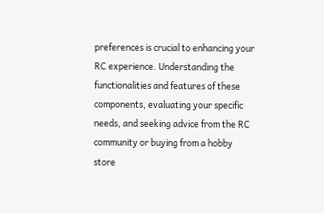preferences is crucial to enhancing your RC experience. Understanding the functionalities and features of these components, evaluating your specific needs, and seeking advice from the RC community or buying from a hobby store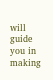will guide you in making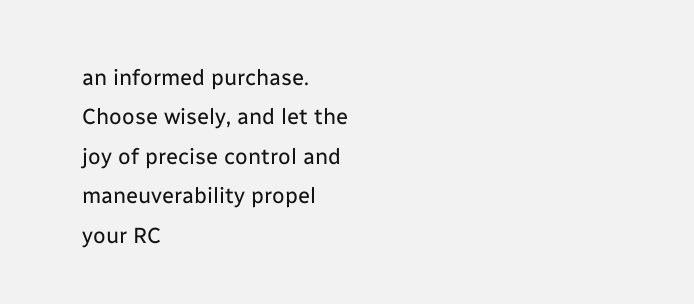an informed purchase. Choose wisely, and let the joy of precise control and maneuverability propel your RC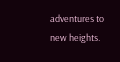adventures to new heights.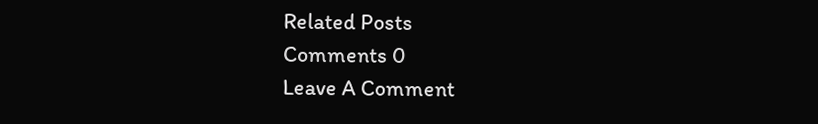Related Posts
Comments 0
Leave A Comment